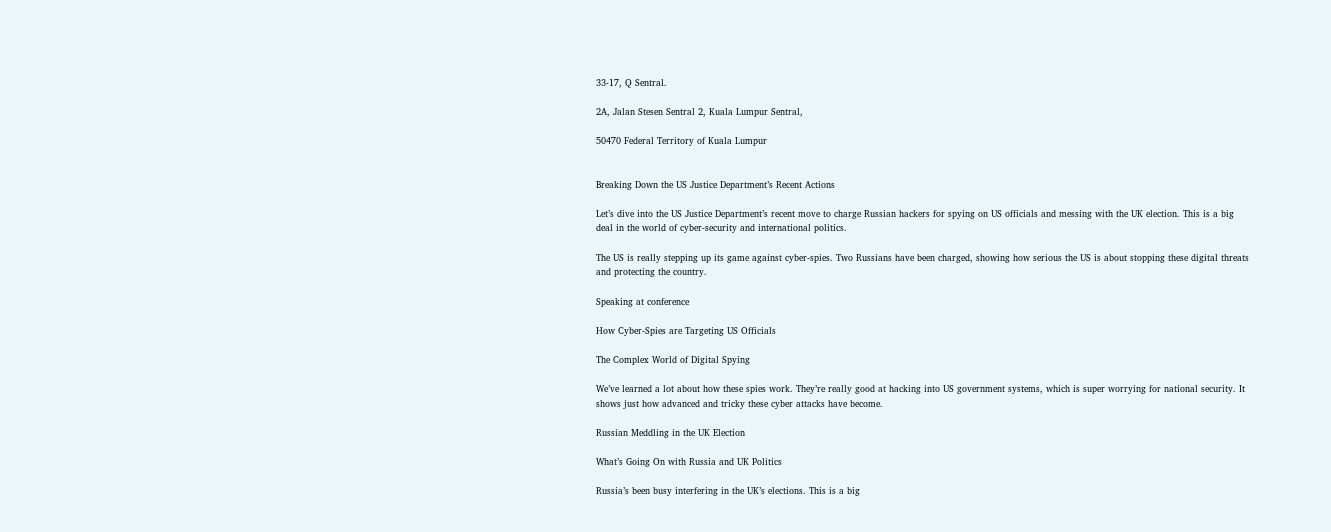33-17, Q Sentral.

2A, Jalan Stesen Sentral 2, Kuala Lumpur Sentral,

50470 Federal Territory of Kuala Lumpur


Breaking Down the US Justice Department’s Recent Actions

Let’s dive into the US Justice Department’s recent move to charge Russian hackers for spying on US officials and messing with the UK election. This is a big deal in the world of cyber-security and international politics.

The US is really stepping up its game against cyber-spies. Two Russians have been charged, showing how serious the US is about stopping these digital threats and protecting the country.

Speaking at conference

How Cyber-Spies are Targeting US Officials

The Complex World of Digital Spying

We’ve learned a lot about how these spies work. They’re really good at hacking into US government systems, which is super worrying for national security. It shows just how advanced and tricky these cyber attacks have become.

Russian Meddling in the UK Election

What’s Going On with Russia and UK Politics

Russia’s been busy interfering in the UK’s elections. This is a big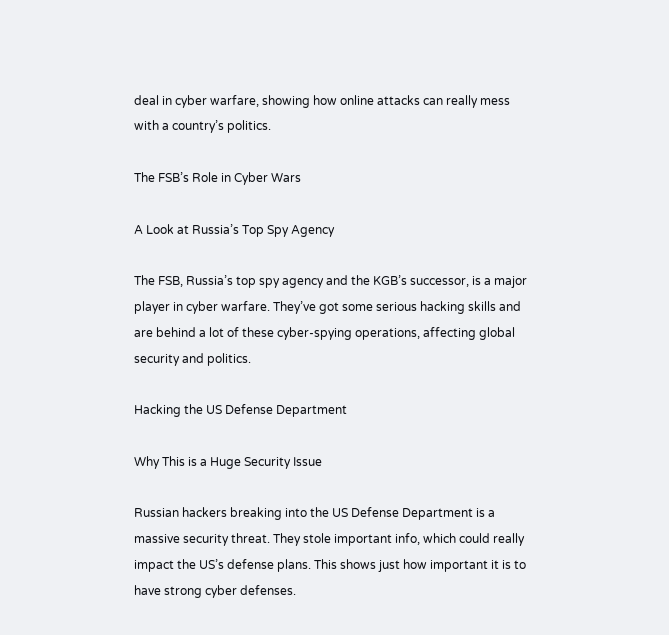deal in cyber warfare, showing how online attacks can really mess with a country’s politics.

The FSB’s Role in Cyber Wars

A Look at Russia’s Top Spy Agency

The FSB, Russia’s top spy agency and the KGB’s successor, is a major player in cyber warfare. They’ve got some serious hacking skills and are behind a lot of these cyber-spying operations, affecting global security and politics.

Hacking the US Defense Department

Why This is a Huge Security Issue

Russian hackers breaking into the US Defense Department is a massive security threat. They stole important info, which could really impact the US’s defense plans. This shows just how important it is to have strong cyber defenses.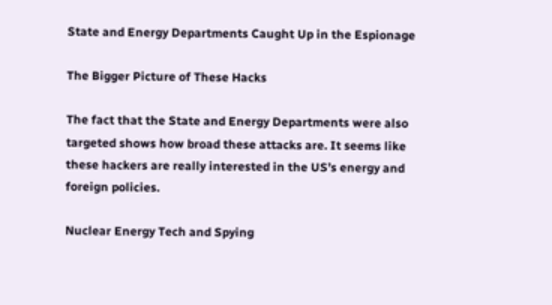State and Energy Departments Caught Up in the Espionage

The Bigger Picture of These Hacks

The fact that the State and Energy Departments were also targeted shows how broad these attacks are. It seems like these hackers are really interested in the US’s energy and foreign policies.

Nuclear Energy Tech and Spying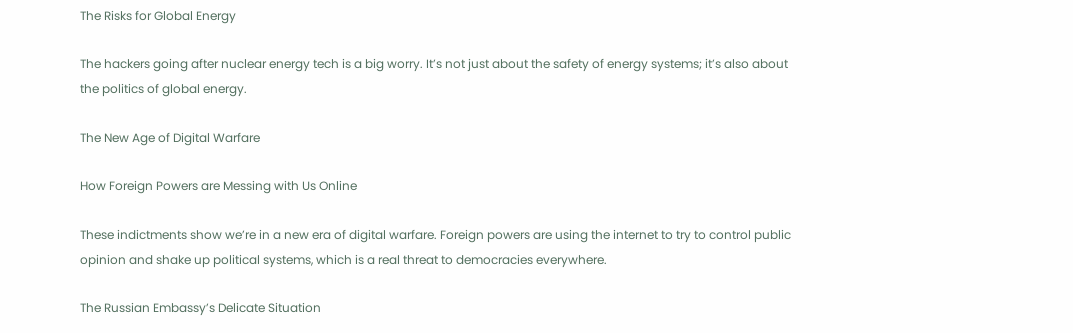The Risks for Global Energy

The hackers going after nuclear energy tech is a big worry. It’s not just about the safety of energy systems; it’s also about the politics of global energy.

The New Age of Digital Warfare

How Foreign Powers are Messing with Us Online

These indictments show we’re in a new era of digital warfare. Foreign powers are using the internet to try to control public opinion and shake up political systems, which is a real threat to democracies everywhere.

The Russian Embassy’s Delicate Situation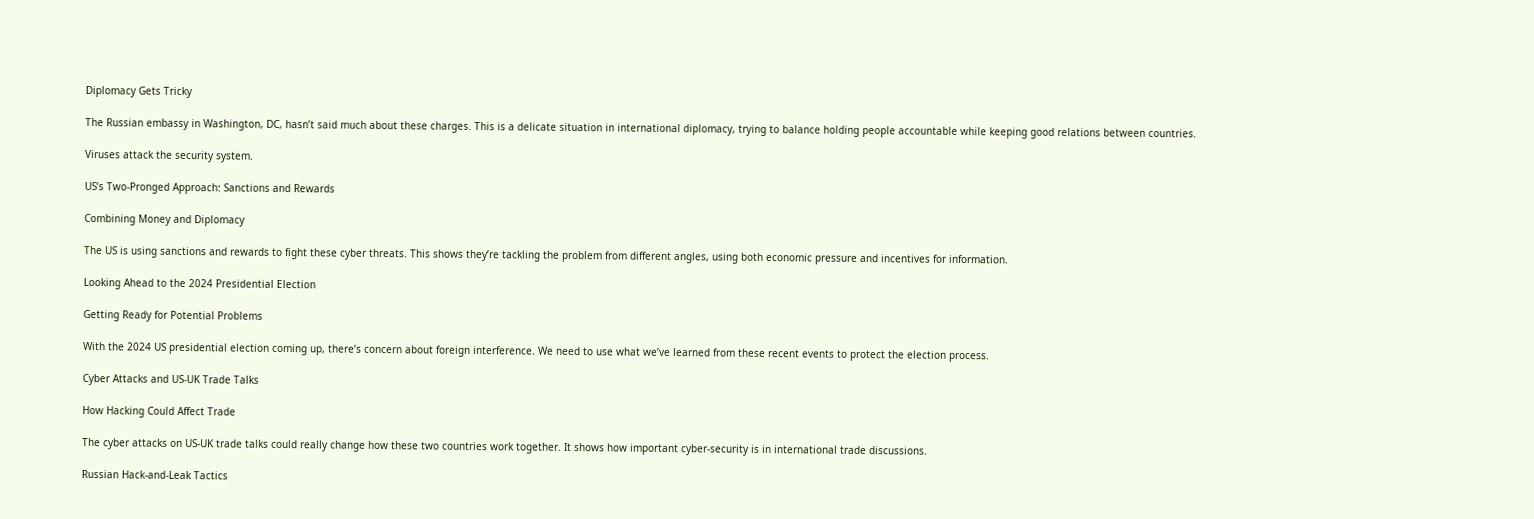Diplomacy Gets Tricky

The Russian embassy in Washington, DC, hasn’t said much about these charges. This is a delicate situation in international diplomacy, trying to balance holding people accountable while keeping good relations between countries.

Viruses attack the security system.

US’s Two-Pronged Approach: Sanctions and Rewards

Combining Money and Diplomacy

The US is using sanctions and rewards to fight these cyber threats. This shows they’re tackling the problem from different angles, using both economic pressure and incentives for information.

Looking Ahead to the 2024 Presidential Election

Getting Ready for Potential Problems

With the 2024 US presidential election coming up, there’s concern about foreign interference. We need to use what we’ve learned from these recent events to protect the election process.

Cyber Attacks and US-UK Trade Talks

How Hacking Could Affect Trade

The cyber attacks on US-UK trade talks could really change how these two countries work together. It shows how important cyber-security is in international trade discussions.

Russian Hack-and-Leak Tactics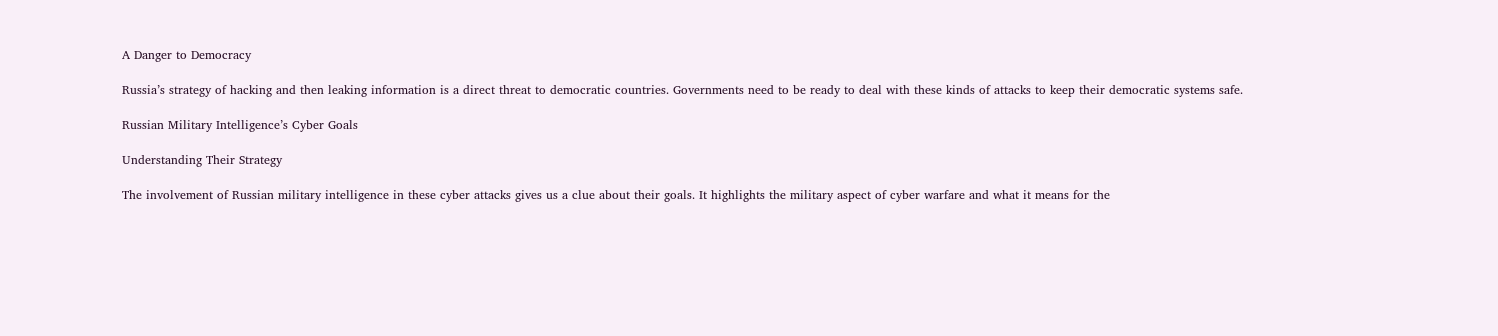A Danger to Democracy

Russia’s strategy of hacking and then leaking information is a direct threat to democratic countries. Governments need to be ready to deal with these kinds of attacks to keep their democratic systems safe.

Russian Military Intelligence’s Cyber Goals

Understanding Their Strategy

The involvement of Russian military intelligence in these cyber attacks gives us a clue about their goals. It highlights the military aspect of cyber warfare and what it means for the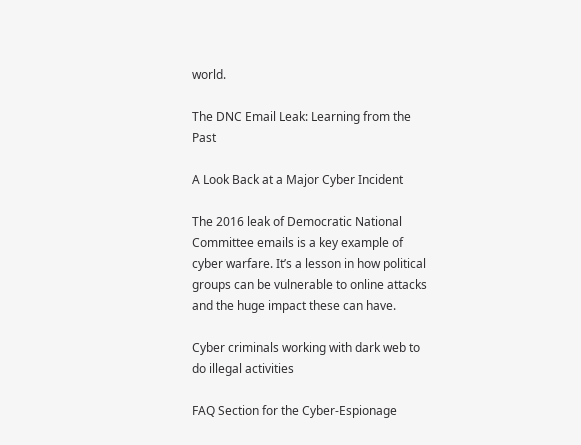world.

The DNC Email Leak: Learning from the Past

A Look Back at a Major Cyber Incident

The 2016 leak of Democratic National Committee emails is a key example of cyber warfare. It’s a lesson in how political groups can be vulnerable to online attacks and the huge impact these can have.

Cyber criminals working with dark web to do illegal activities

FAQ Section for the Cyber-Espionage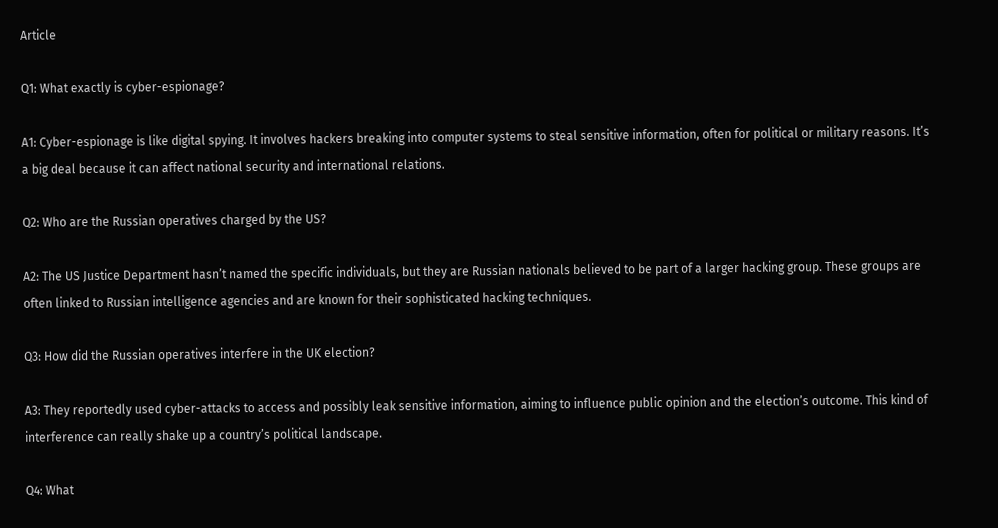Article

Q1: What exactly is cyber-espionage?

A1: Cyber-espionage is like digital spying. It involves hackers breaking into computer systems to steal sensitive information, often for political or military reasons. It’s a big deal because it can affect national security and international relations.

Q2: Who are the Russian operatives charged by the US?

A2: The US Justice Department hasn’t named the specific individuals, but they are Russian nationals believed to be part of a larger hacking group. These groups are often linked to Russian intelligence agencies and are known for their sophisticated hacking techniques.

Q3: How did the Russian operatives interfere in the UK election?

A3: They reportedly used cyber-attacks to access and possibly leak sensitive information, aiming to influence public opinion and the election’s outcome. This kind of interference can really shake up a country’s political landscape.

Q4: What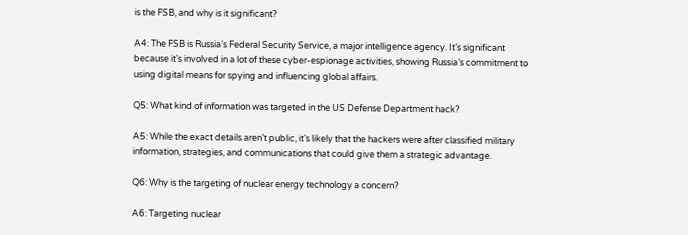is the FSB, and why is it significant?

A4: The FSB is Russia’s Federal Security Service, a major intelligence agency. It’s significant because it’s involved in a lot of these cyber-espionage activities, showing Russia’s commitment to using digital means for spying and influencing global affairs.

Q5: What kind of information was targeted in the US Defense Department hack?

A5: While the exact details aren’t public, it’s likely that the hackers were after classified military information, strategies, and communications that could give them a strategic advantage.

Q6: Why is the targeting of nuclear energy technology a concern?

A6: Targeting nuclear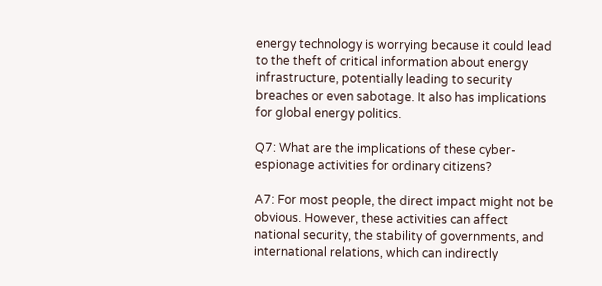energy technology is worrying because it could lead to the theft of critical information about energy infrastructure, potentially leading to security breaches or even sabotage. It also has implications for global energy politics.

Q7: What are the implications of these cyber-espionage activities for ordinary citizens?

A7: For most people, the direct impact might not be obvious. However, these activities can affect national security, the stability of governments, and international relations, which can indirectly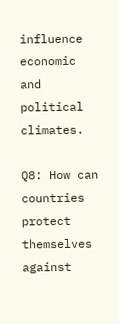influence economic and political climates.

Q8: How can countries protect themselves against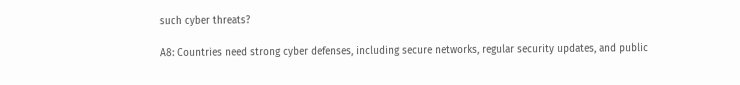such cyber threats?

A8: Countries need strong cyber defenses, including secure networks, regular security updates, and public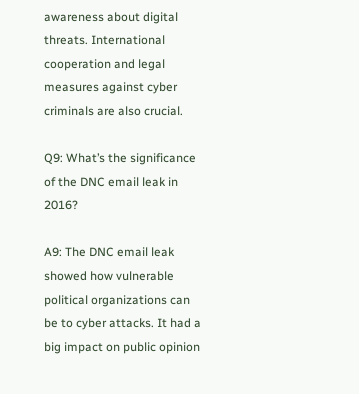awareness about digital threats. International cooperation and legal measures against cyber criminals are also crucial.

Q9: What’s the significance of the DNC email leak in 2016?

A9: The DNC email leak showed how vulnerable political organizations can be to cyber attacks. It had a big impact on public opinion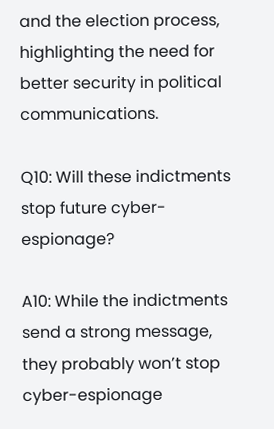and the election process, highlighting the need for better security in political communications.

Q10: Will these indictments stop future cyber-espionage?

A10: While the indictments send a strong message, they probably won’t stop cyber-espionage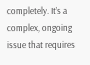completely. It’s a complex, ongoing issue that requires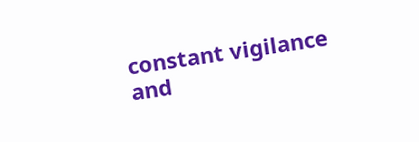constant vigilance and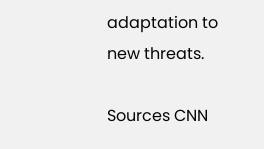adaptation to new threats.

Sources CNN